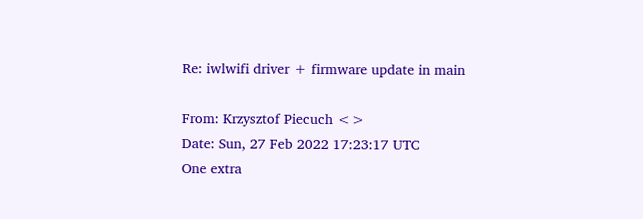Re: iwlwifi driver + firmware update in main

From: Krzysztof Piecuch <>
Date: Sun, 27 Feb 2022 17:23:17 UTC
One extra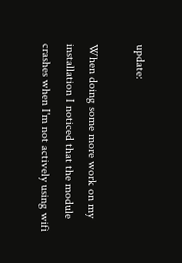update:

When doing some more work on my installation I noticed that the module
crashes when I'm not actively using wifi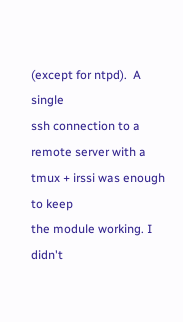(except for ntpd).  A single
ssh connection to a remote server with a tmux + irssi was enough to keep
the module working. I didn't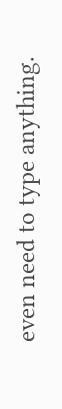even need to type anything.